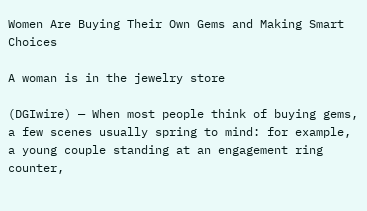Women Are Buying Their Own Gems and Making Smart Choices

A woman is in the jewelry store

(DGIwire) — When most people think of buying gems, a few scenes usually spring to mind: for example, a young couple standing at an engagement ring counter,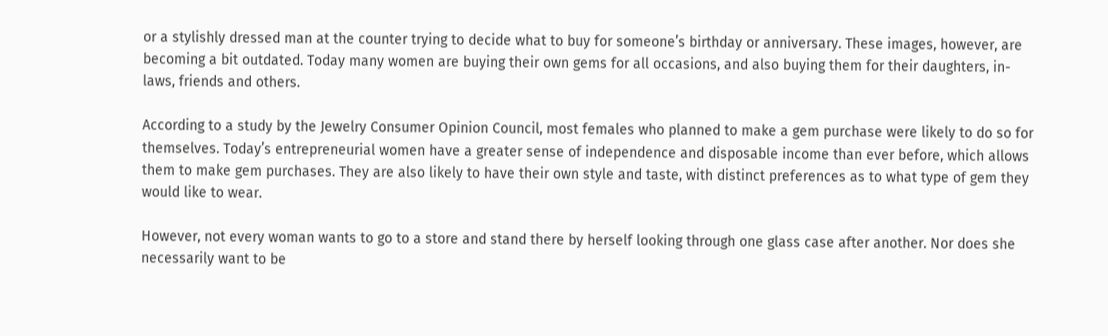or a stylishly dressed man at the counter trying to decide what to buy for someone’s birthday or anniversary. These images, however, are becoming a bit outdated. Today many women are buying their own gems for all occasions, and also buying them for their daughters, in-laws, friends and others.

According to a study by the Jewelry Consumer Opinion Council, most females who planned to make a gem purchase were likely to do so for themselves. Today’s entrepreneurial women have a greater sense of independence and disposable income than ever before, which allows them to make gem purchases. They are also likely to have their own style and taste, with distinct preferences as to what type of gem they would like to wear.

However, not every woman wants to go to a store and stand there by herself looking through one glass case after another. Nor does she necessarily want to be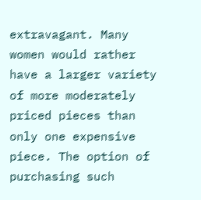extravagant. Many women would rather have a larger variety of more moderately priced pieces than only one expensive piece. The option of purchasing such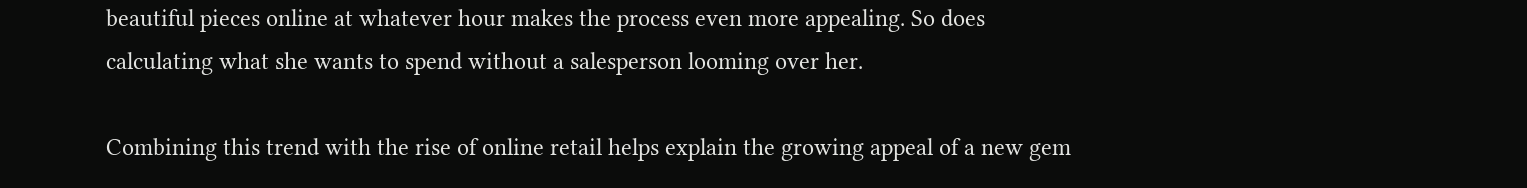beautiful pieces online at whatever hour makes the process even more appealing. So does calculating what she wants to spend without a salesperson looming over her.

Combining this trend with the rise of online retail helps explain the growing appeal of a new gem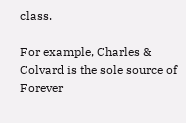class.

For example, Charles & Colvard is the sole source of Forever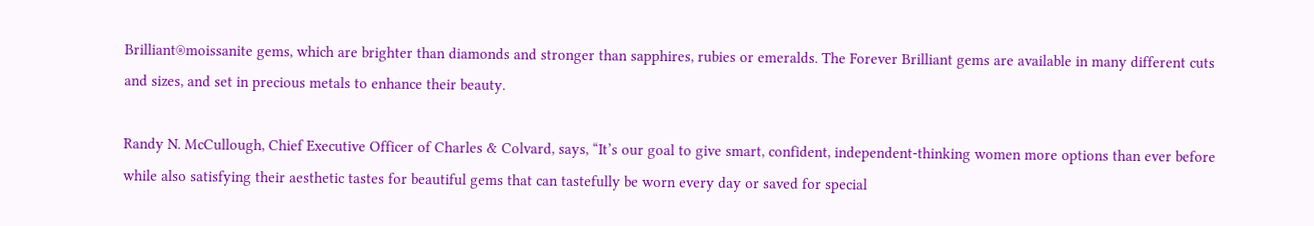Brilliant®moissanite gems, which are brighter than diamonds and stronger than sapphires, rubies or emeralds. The Forever Brilliant gems are available in many different cuts and sizes, and set in precious metals to enhance their beauty.

Randy N. McCullough, Chief Executive Officer of Charles & Colvard, says, “It’s our goal to give smart, confident, independent-thinking women more options than ever before while also satisfying their aesthetic tastes for beautiful gems that can tastefully be worn every day or saved for special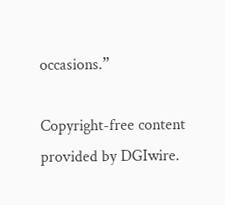occasions.”

Copyright-free content provided by DGIwire.